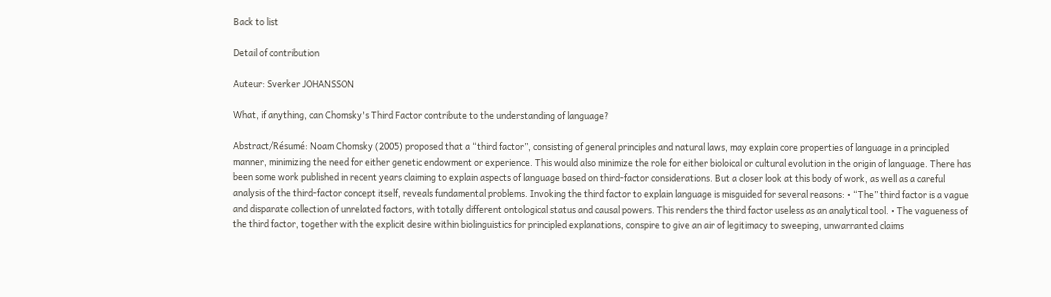Back to list

Detail of contribution

Auteur: Sverker JOHANSSON

What, if anything, can Chomsky's Third Factor contribute to the understanding of language?

Abstract/Résumé: Noam Chomsky (2005) proposed that a “third factor”, consisting of general principles and natural laws, may explain core properties of language in a principled manner, minimizing the need for either genetic endowment or experience. This would also minimize the role for either bioloical or cultural evolution in the origin of language. There has been some work published in recent years claiming to explain aspects of language based on third-factor considerations. But a closer look at this body of work, as well as a careful analysis of the third-factor concept itself, reveals fundamental problems. Invoking the third factor to explain language is misguided for several reasons: • “The” third factor is a vague and disparate collection of unrelated factors, with totally different ontological status and causal powers. This renders the third factor useless as an analytical tool. • The vagueness of the third factor, together with the explicit desire within biolinguistics for principled explanations, conspire to give an air of legitimacy to sweeping, unwarranted claims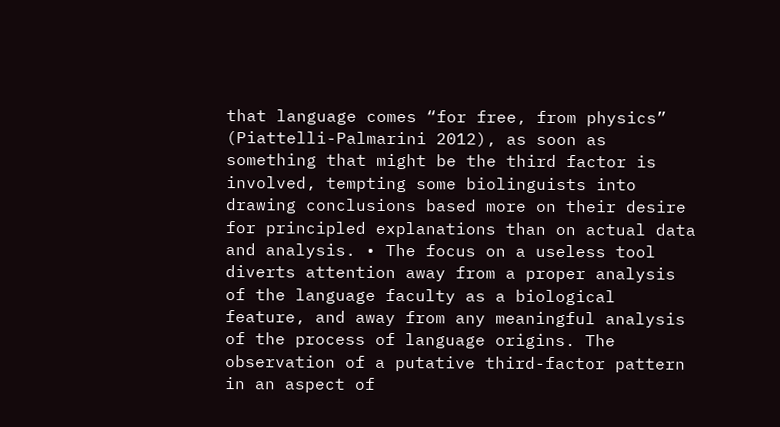that language comes “for free, from physics” (Piattelli-Palmarini 2012), as soon as something that might be the third factor is involved, tempting some biolinguists into drawing conclusions based more on their desire for principled explanations than on actual data and analysis. • The focus on a useless tool diverts attention away from a proper analysis of the language faculty as a biological feature, and away from any meaningful analysis of the process of language origins. The observation of a putative third-factor pattern in an aspect of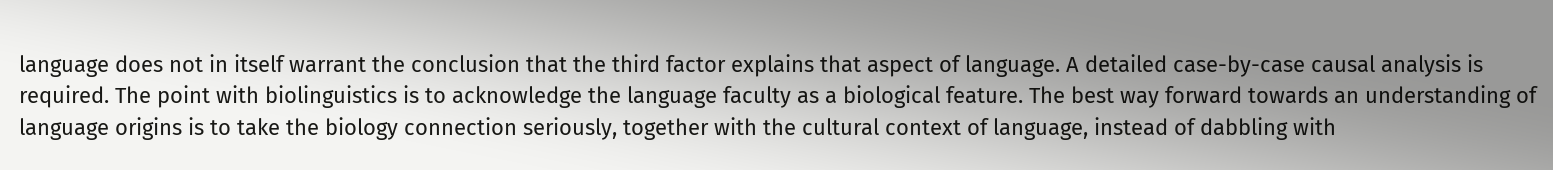language does not in itself warrant the conclusion that the third factor explains that aspect of language. A detailed case-by-case causal analysis is required. The point with biolinguistics is to acknowledge the language faculty as a biological feature. The best way forward towards an understanding of language origins is to take the biology connection seriously, together with the cultural context of language, instead of dabbling with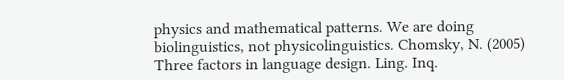physics and mathematical patterns. We are doing biolinguistics, not physicolinguistics. Chomsky, N. (2005) Three factors in language design. Ling. Inq.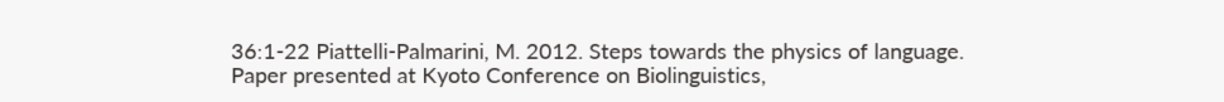36:1-22 Piattelli-Palmarini, M. 2012. Steps towards the physics of language. Paper presented at Kyoto Conference on Biolinguistics,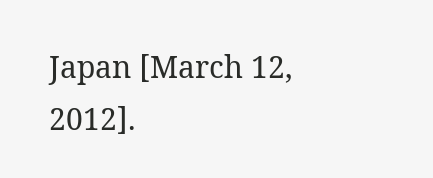Japan [March 12, 2012].